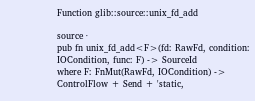Function glib::source::unix_fd_add

source ·
pub fn unix_fd_add<F>(fd: RawFd, condition: IOCondition, func: F) -> SourceId
where F: FnMut(RawFd, IOCondition) -> ControlFlow + Send + 'static,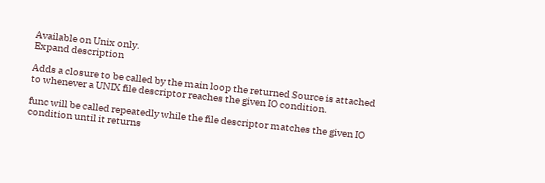Available on Unix only.
Expand description

Adds a closure to be called by the main loop the returned Source is attached to whenever a UNIX file descriptor reaches the given IO condition.

func will be called repeatedly while the file descriptor matches the given IO condition until it returns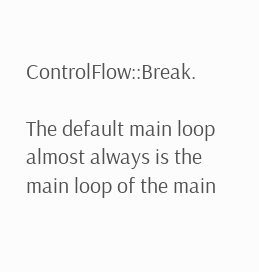ControlFlow::Break.

The default main loop almost always is the main loop of the main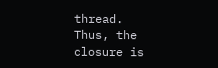thread. Thus, the closure is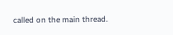called on the main thread.